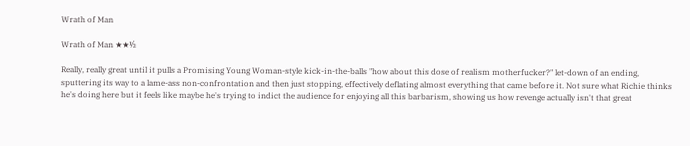Wrath of Man

Wrath of Man ★★½

Really, really great until it pulls a Promising Young Woman-style kick-in-the-balls "how about this dose of realism motherfucker?" let-down of an ending, sputtering its way to a lame-ass non-confrontation and then just stopping, effectively deflating almost everything that came before it. Not sure what Richie thinks he's doing here but it feels like maybe he's trying to indict the audience for enjoying all this barbarism, showing us how revenge actually isn't that great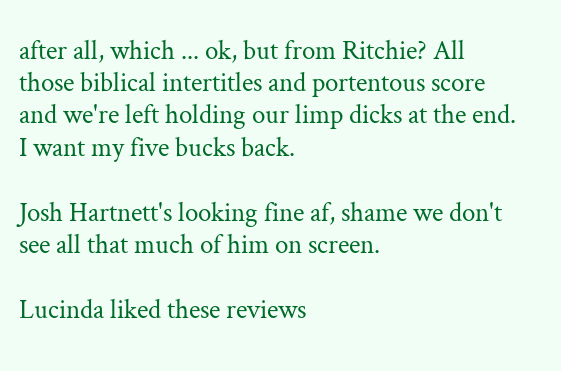after all, which ... ok, but from Ritchie? All those biblical intertitles and portentous score and we're left holding our limp dicks at the end. I want my five bucks back.

Josh Hartnett's looking fine af, shame we don't see all that much of him on screen.

Lucinda liked these reviews